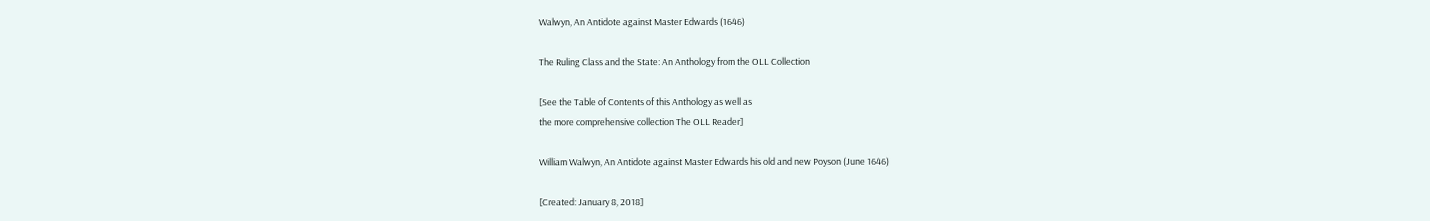Walwyn, An Antidote against Master Edwards (1646)

The Ruling Class and the State: An Anthology from the OLL Collection

[See the Table of Contents of this Anthology as well as
the more comprehensive collection The OLL Reader]

William Walwyn, An Antidote against Master Edwards his old and new Poyson (June 1646)

[Created: January 8, 2018]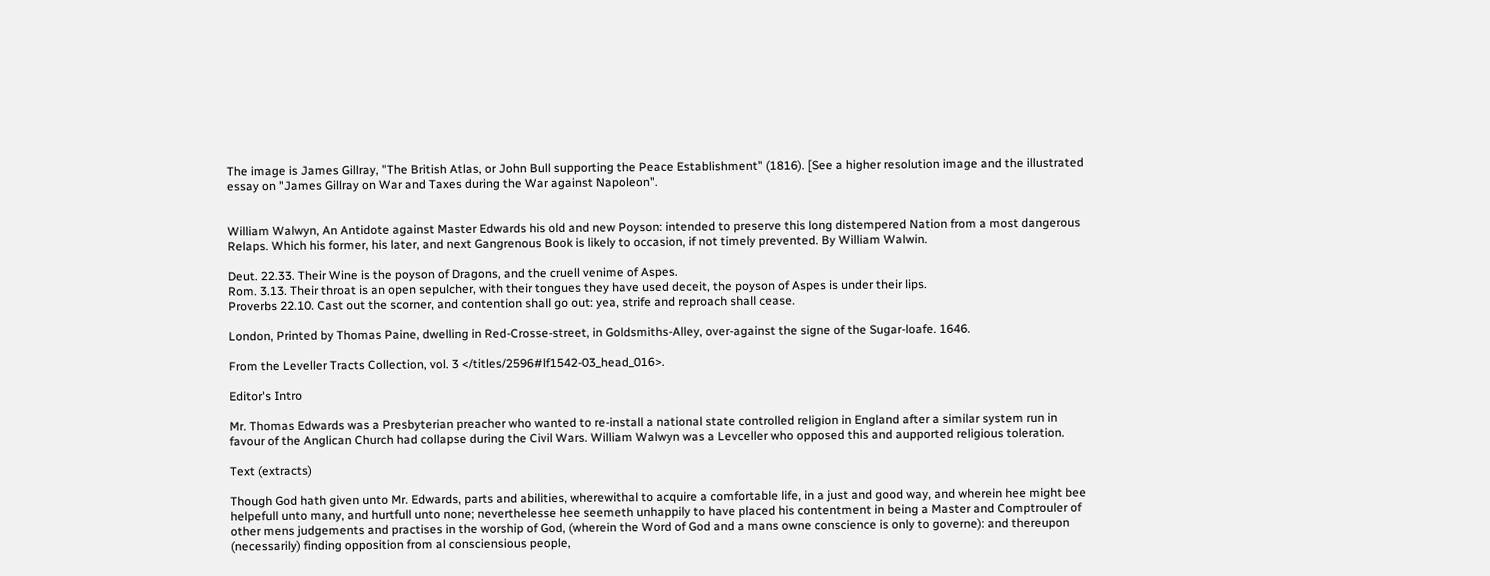The image is James Gillray, "The British Atlas, or John Bull supporting the Peace Establishment" (1816). [See a higher resolution image and the illustrated essay on "James Gillray on War and Taxes during the War against Napoleon".


William Walwyn, An Antidote against Master Edwards his old and new Poyson: intended to preserve this long distempered Nation from a most dangerous Relaps. Which his former, his later, and next Gangrenous Book is likely to occasion, if not timely prevented. By William Walwin.

Deut. 22.33. Their Wine is the poyson of Dragons, and the cruell venime of Aspes.
Rom. 3.13. Their throat is an open sepulcher, with their tongues they have used deceit, the poyson of Aspes is under their lips.
Proverbs 22.10. Cast out the scorner, and contention shall go out: yea, strife and reproach shall cease.

London, Printed by Thomas Paine, dwelling in Red-Crosse-street, in Goldsmiths-Alley, over-against the signe of the Sugar-loafe. 1646.

From the Leveller Tracts Collection, vol. 3 </titles/2596#lf1542-03_head_016>.

Editor's Intro

Mr. Thomas Edwards was a Presbyterian preacher who wanted to re-install a national state controlled religion in England after a similar system run in favour of the Anglican Church had collapse during the Civil Wars. William Walwyn was a Levceller who opposed this and aupported religious toleration.

Text (extracts)

Though God hath given unto Mr. Edwards, parts and abilities, wherewithal to acquire a comfortable life, in a just and good way, and wherein hee might bee helpefull unto many, and hurtfull unto none; neverthelesse hee seemeth unhappily to have placed his contentment in being a Master and Comptrouler of other mens judgements and practises in the worship of God, (wherein the Word of God and a mans owne conscience is only to governe): and thereupon (necessarily) finding opposition from al consciensious people,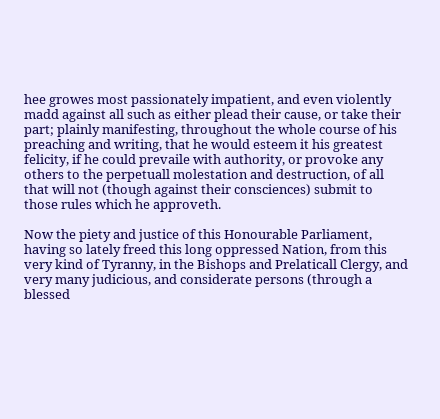hee growes most passionately impatient, and even violently madd against all such as either plead their cause, or take their part; plainly manifesting, throughout the whole course of his preaching and writing, that he would esteem it his greatest felicity, if he could prevaile with authority, or provoke any others to the perpetuall molestation and destruction, of all that will not (though against their consciences) submit to those rules which he approveth.

Now the piety and justice of this Honourable Parliament, having so lately freed this long oppressed Nation, from this very kind of Tyranny, in the Bishops and Prelaticall Clergy, and very many judicious, and considerate persons (through a blessed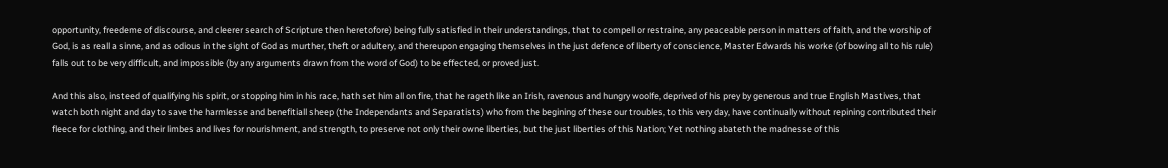opportunity, freedeme of discourse, and cleerer search of Scripture then heretofore) being fully satisfied in their understandings, that to compell or restraine, any peaceable person in matters of faith, and the worship of God, is as reall a sinne, and as odious in the sight of God as murther, theft or adultery, and thereupon engaging themselves in the just defence of liberty of conscience, Master Edwards his worke (of bowing all to his rule) falls out to be very difficult, and impossible (by any arguments drawn from the word of God) to be effected, or proved just.

And this also, insteed of qualifying his spirit, or stopping him in his race, hath set him all on fire, that he rageth like an Irish, ravenous and hungry woolfe, deprived of his prey by generous and true English Mastives, that watch both night and day to save the harmlesse and benefitiall sheep (the Independants and Separatists) who from the begining of these our troubles, to this very day, have continually without repining contributed their fleece for clothing, and their limbes and lives for nourishment, and strength, to preserve not only their owne liberties, but the just liberties of this Nation; Yet nothing abateth the madnesse of this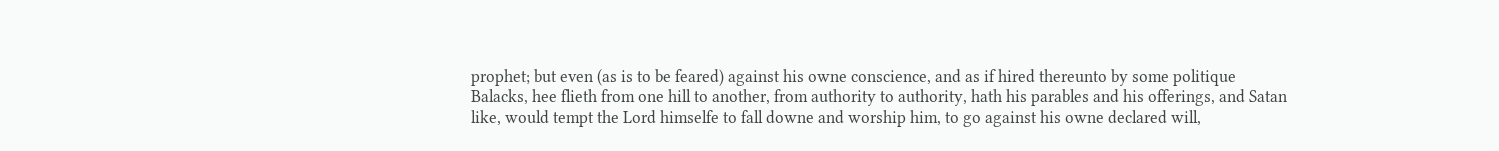prophet; but even (as is to be feared) against his owne conscience, and as if hired thereunto by some politique Balacks, hee flieth from one hill to another, from authority to authority, hath his parables and his offerings, and Satan like, would tempt the Lord himselfe to fall downe and worship him, to go against his owne declared will,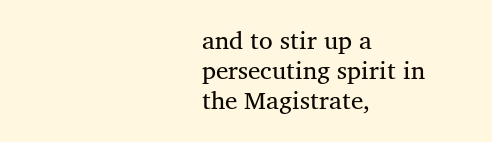and to stir up a persecuting spirit in the Magistrate,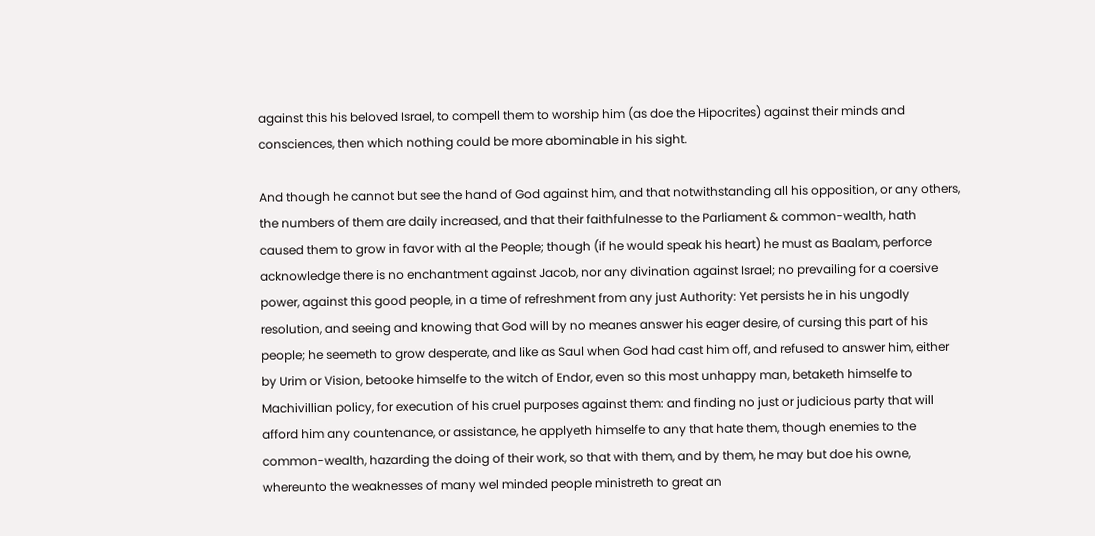against this his beloved Israel, to compell them to worship him (as doe the Hipocrites) against their minds and consciences, then which nothing could be more abominable in his sight.

And though he cannot but see the hand of God against him, and that notwithstanding all his opposition, or any others, the numbers of them are daily increased, and that their faithfulnesse to the Parliament & common-wealth, hath caused them to grow in favor with al the People; though (if he would speak his heart) he must as Baalam, perforce acknowledge there is no enchantment against Jacob, nor any divination against Israel; no prevailing for a coersive power, against this good people, in a time of refreshment from any just Authority: Yet persists he in his ungodly resolution, and seeing and knowing that God will by no meanes answer his eager desire, of cursing this part of his people; he seemeth to grow desperate, and like as Saul when God had cast him off, and refused to answer him, either by Urim or Vision, betooke himselfe to the witch of Endor, even so this most unhappy man, betaketh himselfe to Machivillian policy, for execution of his cruel purposes against them: and finding no just or judicious party that will afford him any countenance, or assistance, he applyeth himselfe to any that hate them, though enemies to the common-wealth, hazarding the doing of their work, so that with them, and by them, he may but doe his owne, whereunto the weaknesses of many wel minded people ministreth to great an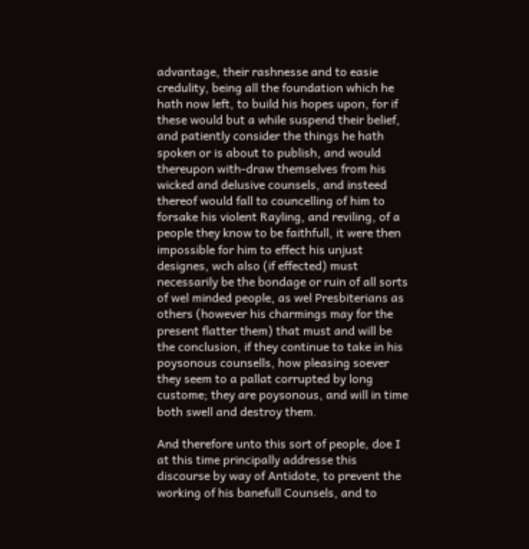advantage, their rashnesse and to easie credulity, being all the foundation which he hath now left, to build his hopes upon, for if these would but a while suspend their belief, and patiently consider the things he hath spoken or is about to publish, and would thereupon with-draw themselves from his wicked and delusive counsels, and insteed thereof would fall to councelling of him to forsake his violent Rayling, and reviling, of a people they know to be faithfull, it were then impossible for him to effect his unjust designes, wch also (if effected) must necessarily be the bondage or ruin of all sorts of wel minded people, as wel Presbiterians as others (however his charmings may for the present flatter them) that must and will be the conclusion, if they continue to take in his poysonous counsells, how pleasing soever they seem to a pallat corrupted by long custome; they are poysonous, and will in time both swell and destroy them.

And therefore unto this sort of people, doe I at this time principally addresse this discourse by way of Antidote, to prevent the working of his banefull Counsels, and to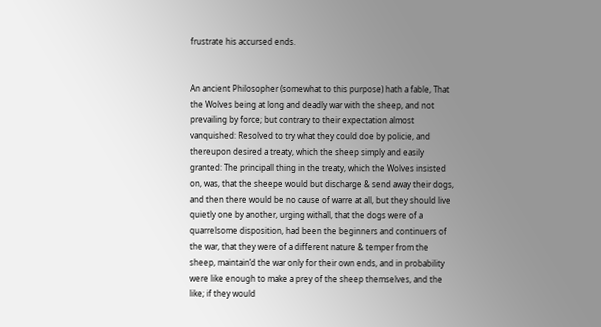frustrate his accursed ends.


An ancient Philosopher (somewhat to this purpose) hath a fable, That the Wolves being at long and deadly war with the sheep, and not prevailing by force; but contrary to their expectation almost vanquished: Resolved to try what they could doe by policie, and thereupon desired a treaty, which the sheep simply and easily granted: The principall thing in the treaty, which the Wolves insisted on, was, that the sheepe would but discharge & send away their dogs, and then there would be no cause of warre at all, but they should live quietly one by another, urging withall, that the dogs were of a quarrelsome disposition, had been the beginners and continuers of the war, that they were of a different nature & temper from the sheep, maintain’d the war only for their own ends, and in probability were like enough to make a prey of the sheep themselves, and the like; if they would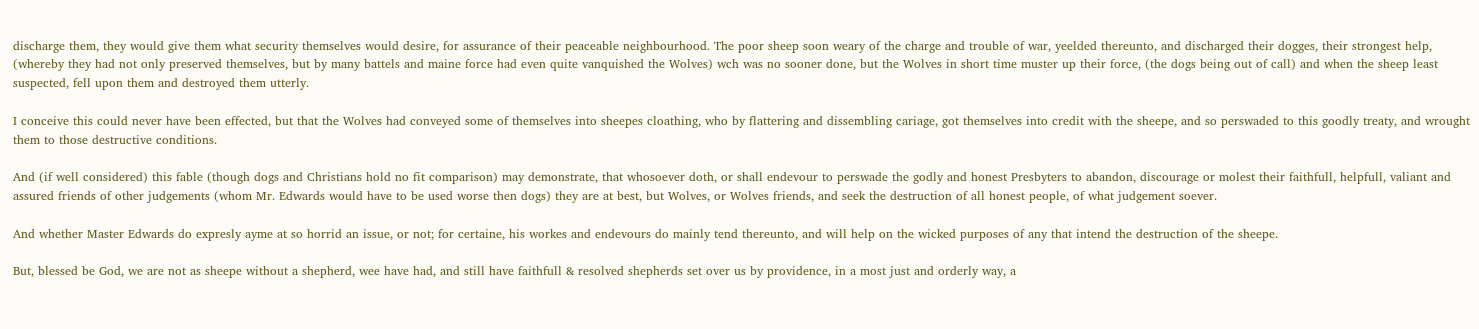discharge them, they would give them what security themselves would desire, for assurance of their peaceable neighbourhood. The poor sheep soon weary of the charge and trouble of war, yeelded thereunto, and discharged their dogges, their strongest help, (whereby they had not only preserved themselves, but by many battels and maine force had even quite vanquished the Wolves) wch was no sooner done, but the Wolves in short time muster up their force, (the dogs being out of call) and when the sheep least suspected, fell upon them and destroyed them utterly.

I conceive this could never have been effected, but that the Wolves had conveyed some of themselves into sheepes cloathing, who by flattering and dissembling cariage, got themselves into credit with the sheepe, and so perswaded to this goodly treaty, and wrought them to those destructive conditions.

And (if well considered) this fable (though dogs and Christians hold no fit comparison) may demonstrate, that whosoever doth, or shall endevour to perswade the godly and honest Presbyters to abandon, discourage or molest their faithfull, helpfull, valiant and assured friends of other judgements (whom Mr. Edwards would have to be used worse then dogs) they are at best, but Wolves, or Wolves friends, and seek the destruction of all honest people, of what judgement soever.

And whether Master Edwards do expresly ayme at so horrid an issue, or not; for certaine, his workes and endevours do mainly tend thereunto, and will help on the wicked purposes of any that intend the destruction of the sheepe.

But, blessed be God, we are not as sheepe without a shepherd, wee have had, and still have faithfull & resolved shepherds set over us by providence, in a most just and orderly way, a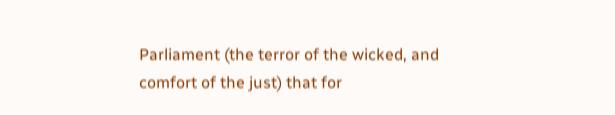Parliament (the terror of the wicked, and comfort of the just) that for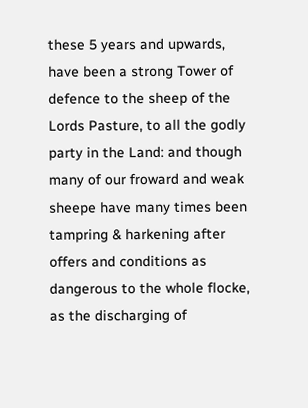these 5 years and upwards, have been a strong Tower of defence to the sheep of the Lords Pasture, to all the godly party in the Land: and though many of our froward and weak sheepe have many times been tampring & harkening after offers and conditions as dangerous to the whole flocke, as the discharging of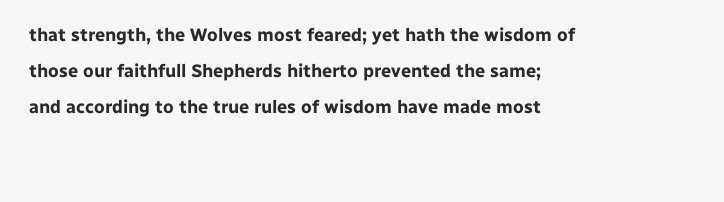that strength, the Wolves most feared; yet hath the wisdom of those our faithfull Shepherds hitherto prevented the same; and according to the true rules of wisdom have made most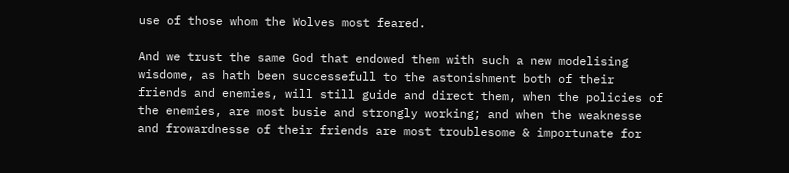use of those whom the Wolves most feared.

And we trust the same God that endowed them with such a new modelising wisdome, as hath been successefull to the astonishment both of their friends and enemies, will still guide and direct them, when the policies of the enemies, are most busie and strongly working; and when the weaknesse and frowardnesse of their friends are most troublesome & importunate for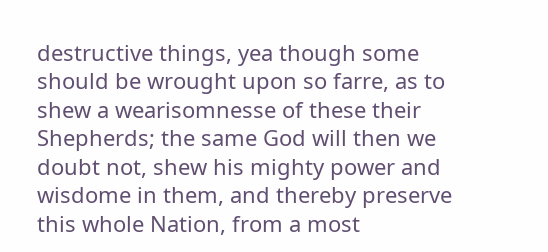destructive things, yea though some should be wrought upon so farre, as to shew a wearisomnesse of these their Shepherds; the same God will then we doubt not, shew his mighty power and wisdome in them, and thereby preserve this whole Nation, from a most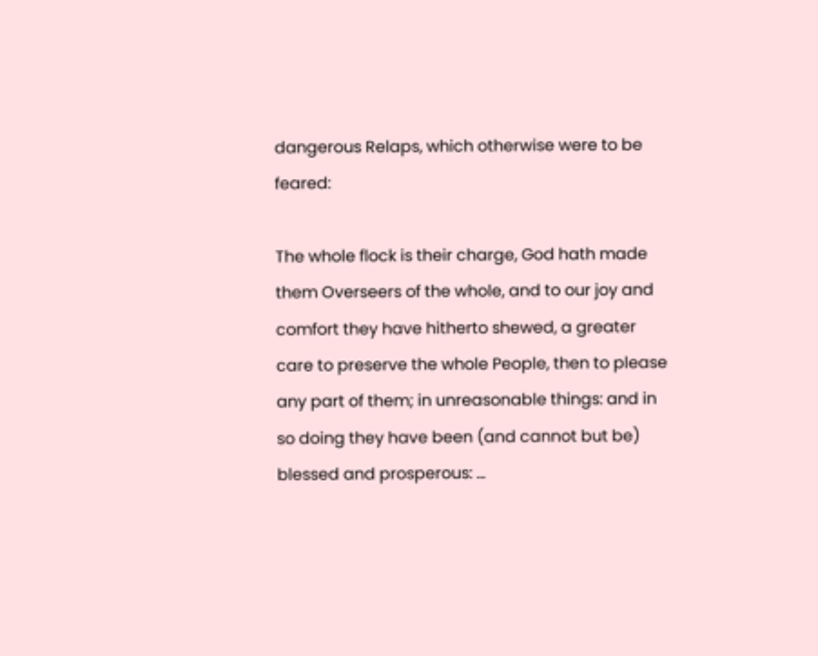dangerous Relaps, which otherwise were to be feared:

The whole flock is their charge, God hath made them Overseers of the whole, and to our joy and comfort they have hitherto shewed, a greater care to preserve the whole People, then to please any part of them; in unreasonable things: and in so doing they have been (and cannot but be) blessed and prosperous: ...